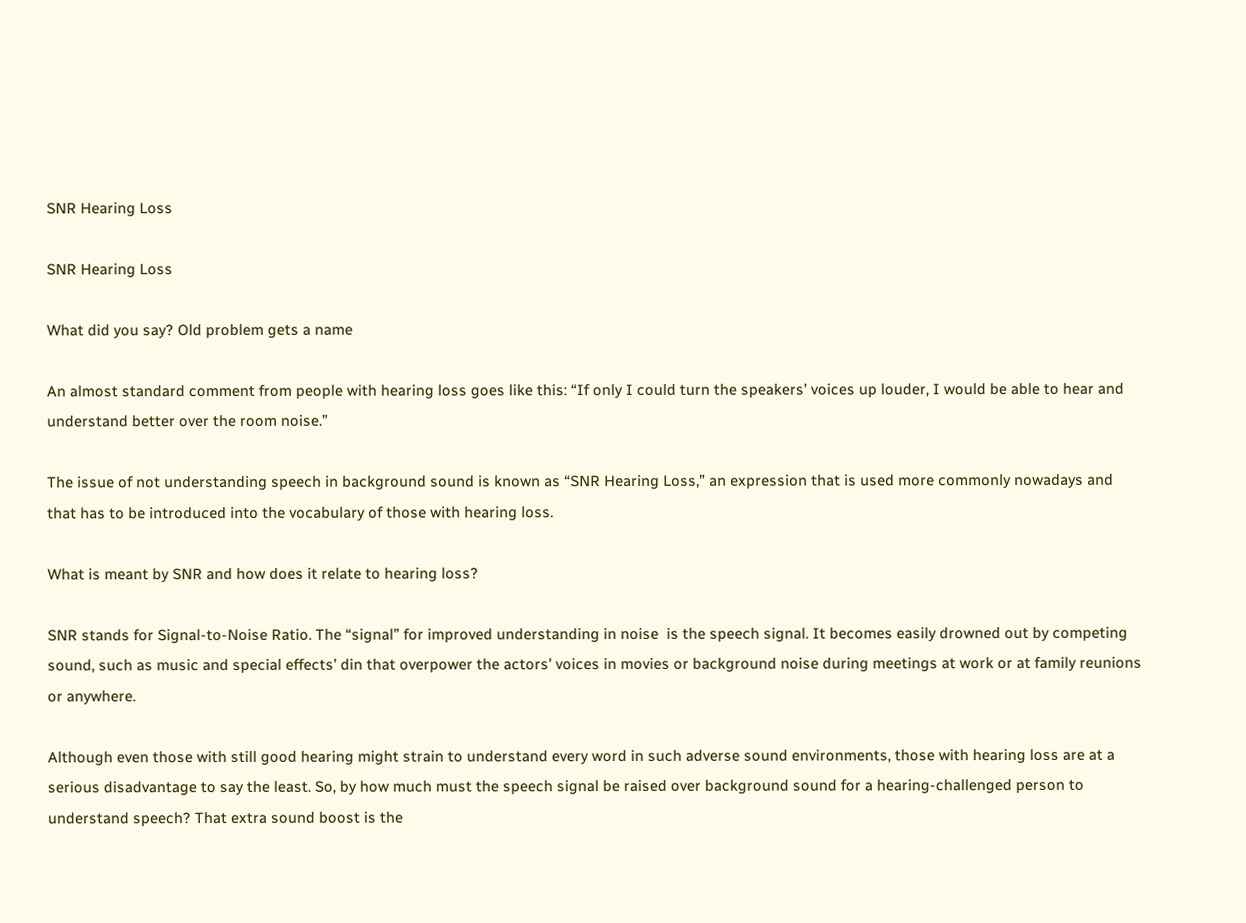SNR Hearing Loss

SNR Hearing Loss

What did you say? Old problem gets a name

An almost standard comment from people with hearing loss goes like this: “If only I could turn the speakers’ voices up louder, I would be able to hear and understand better over the room noise.”

The issue of not understanding speech in background sound is known as “SNR Hearing Loss,” an expression that is used more commonly nowadays and that has to be introduced into the vocabulary of those with hearing loss.

What is meant by SNR and how does it relate to hearing loss?

SNR stands for Signal-to-Noise Ratio. The “signal” for improved understanding in noise  is the speech signal. It becomes easily drowned out by competing sound, such as music and special effects’ din that overpower the actors’ voices in movies or background noise during meetings at work or at family reunions or anywhere.

Although even those with still good hearing might strain to understand every word in such adverse sound environments, those with hearing loss are at a serious disadvantage to say the least. So, by how much must the speech signal be raised over background sound for a hearing-challenged person to understand speech? That extra sound boost is the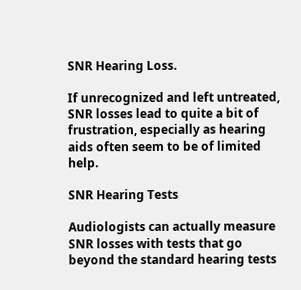SNR Hearing Loss.

If unrecognized and left untreated, SNR losses lead to quite a bit of frustration, especially as hearing aids often seem to be of limited help.

SNR Hearing Tests

Audiologists can actually measure SNR losses with tests that go beyond the standard hearing tests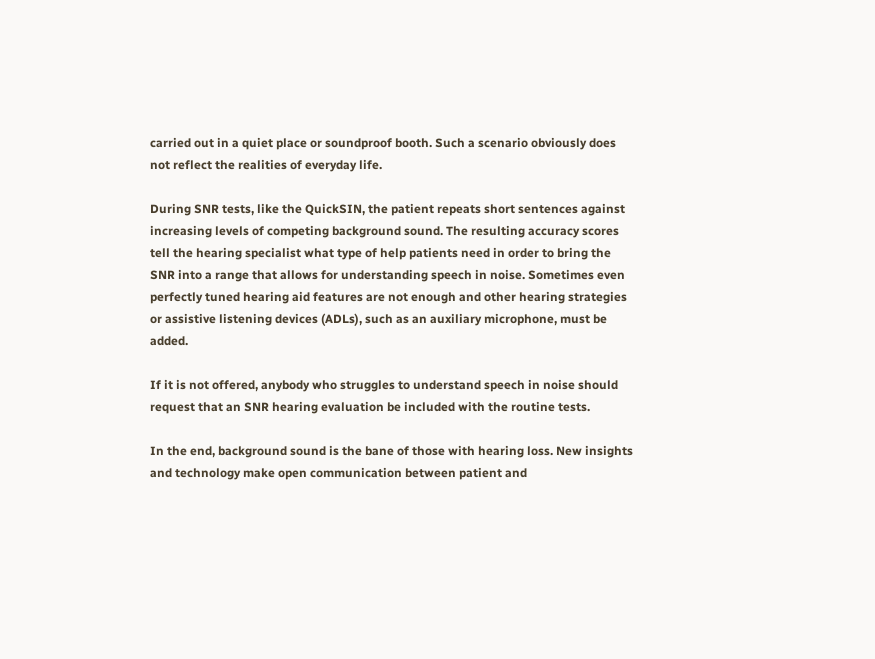carried out in a quiet place or soundproof booth. Such a scenario obviously does not reflect the realities of everyday life.

During SNR tests, like the QuickSIN, the patient repeats short sentences against increasing levels of competing background sound. The resulting accuracy scores tell the hearing specialist what type of help patients need in order to bring the SNR into a range that allows for understanding speech in noise. Sometimes even perfectly tuned hearing aid features are not enough and other hearing strategies or assistive listening devices (ADLs), such as an auxiliary microphone, must be added.

If it is not offered, anybody who struggles to understand speech in noise should request that an SNR hearing evaluation be included with the routine tests.

In the end, background sound is the bane of those with hearing loss. New insights and technology make open communication between patient and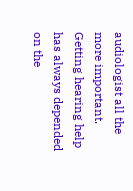audiologist all the more important. Getting hearing help has always depended on the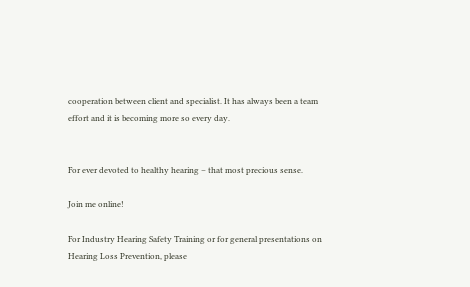cooperation between client and specialist. It has always been a team effort and it is becoming more so every day.


For ever devoted to healthy hearing – that most precious sense.

Join me online!

For Industry Hearing Safety Training or for general presentations on Hearing Loss Prevention, please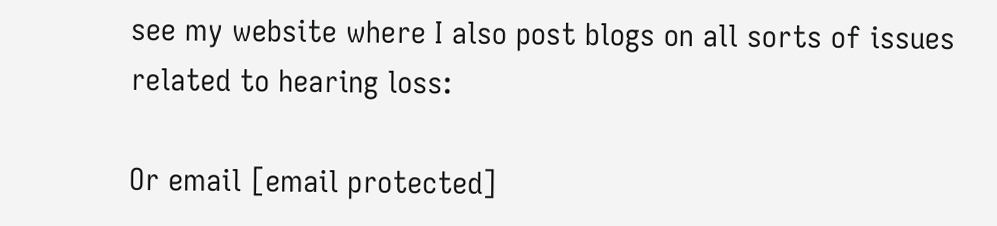see my website where I also post blogs on all sorts of issues related to hearing loss:

Or email [email protected]